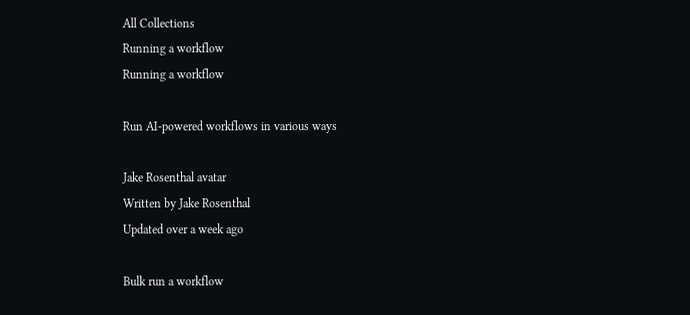All Collections
Running a workflow
Running a workflow

Run AI-powered workflows in various ways

Jake Rosenthal avatar
Written by Jake Rosenthal
Updated over a week ago

Bulk run a workflow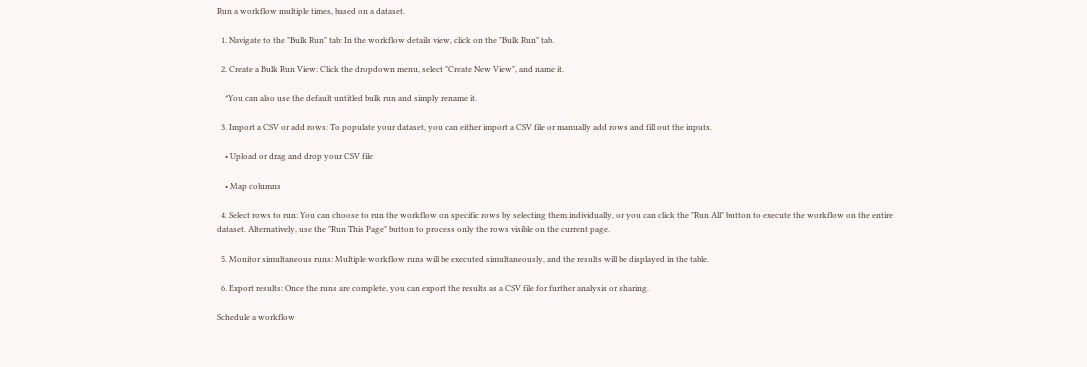Run a workflow multiple times, based on a dataset.

  1. Navigate to the "Bulk Run" tab: In the workflow details view, click on the "Bulk Run" tab.

  2. Create a Bulk Run View: Click the dropdown menu, select "Create New View", and name it.

    *You can also use the default untitled bulk run and simply rename it.

  3. Import a CSV or add rows: To populate your dataset, you can either import a CSV file or manually add rows and fill out the inputs.

    • Upload or drag and drop your CSV file

    • Map columns

  4. Select rows to run: You can choose to run the workflow on specific rows by selecting them individually, or you can click the "Run All" button to execute the workflow on the entire dataset. Alternatively, use the "Run This Page" button to process only the rows visible on the current page.

  5. Monitor simultaneous runs: Multiple workflow runs will be executed simultaneously, and the results will be displayed in the table.

  6. Export results: Once the runs are complete, you can export the results as a CSV file for further analysis or sharing.

Schedule a workflow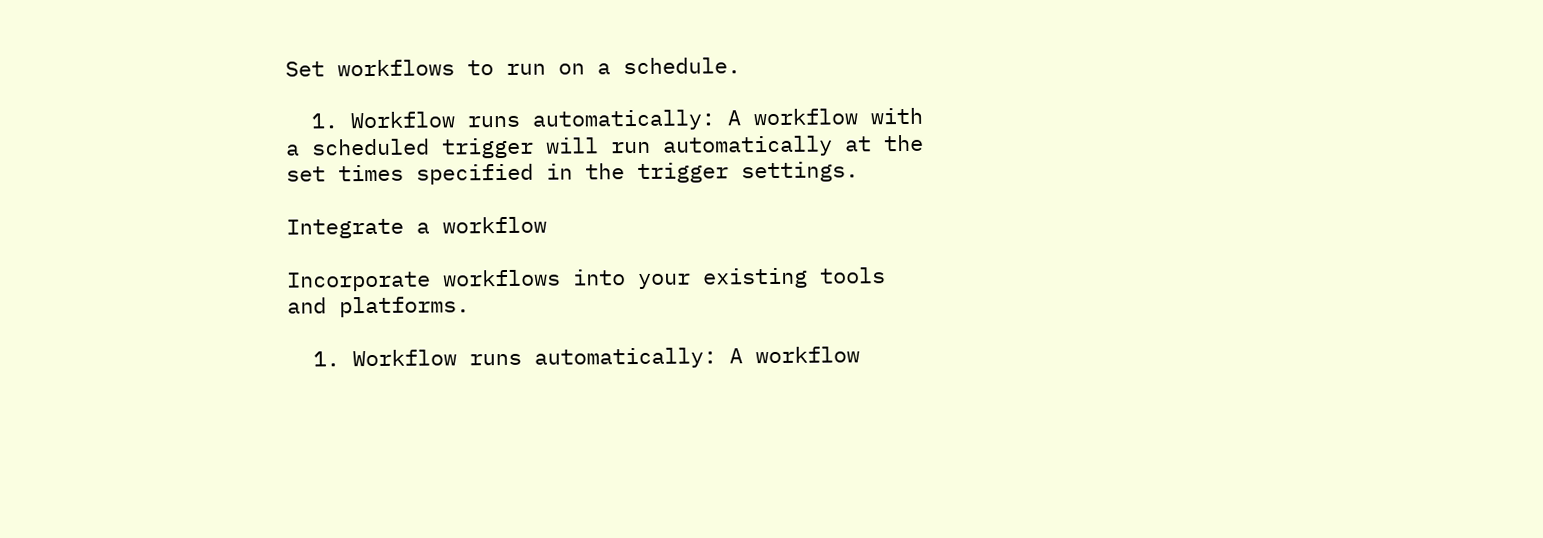Set workflows to run on a schedule.

  1. Workflow runs automatically: A workflow with a scheduled trigger will run automatically at the set times specified in the trigger settings.

Integrate a workflow

Incorporate workflows into your existing tools and platforms.

  1. Workflow runs automatically: A workflow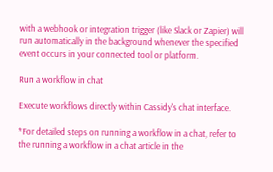with a webhook or integration trigger (like Slack or Zapier) will run automatically in the background whenever the specified event occurs in your connected tool or platform.

Run a workflow in chat

Execute workflows directly within Cassidy's chat interface.

*For detailed steps on running a workflow in a chat, refer to the running a workflow in a chat article in the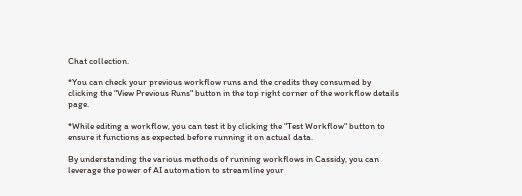Chat collection.

*You can check your previous workflow runs and the credits they consumed by clicking the "View Previous Runs" button in the top right corner of the workflow details page.

*While editing a workflow, you can test it by clicking the "Test Workflow" button to ensure it functions as expected before running it on actual data.

By understanding the various methods of running workflows in Cassidy, you can leverage the power of AI automation to streamline your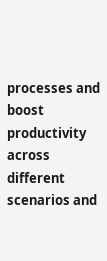processes and boost productivity across different scenarios and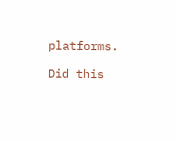platforms.

Did this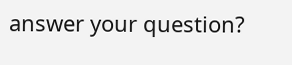answer your question?